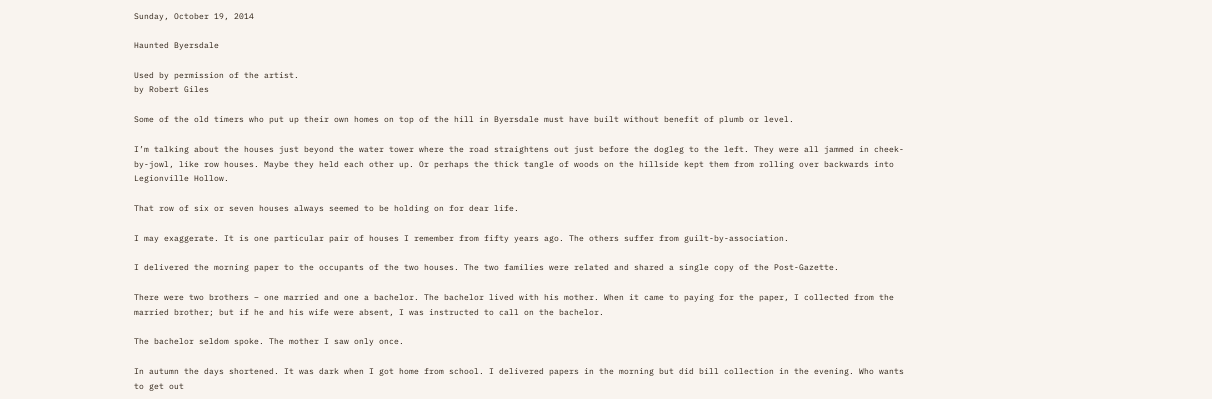Sunday, October 19, 2014

Haunted Byersdale

Used by permission of the artist.
by Robert Giles

Some of the old timers who put up their own homes on top of the hill in Byersdale must have built without benefit of plumb or level.

I’m talking about the houses just beyond the water tower where the road straightens out just before the dogleg to the left. They were all jammed in cheek-by-jowl, like row houses. Maybe they held each other up. Or perhaps the thick tangle of woods on the hillside kept them from rolling over backwards into Legionville Hollow.

That row of six or seven houses always seemed to be holding on for dear life.

I may exaggerate. It is one particular pair of houses I remember from fifty years ago. The others suffer from guilt-by-association.

I delivered the morning paper to the occupants of the two houses. The two families were related and shared a single copy of the Post-Gazette.

There were two brothers – one married and one a bachelor. The bachelor lived with his mother. When it came to paying for the paper, I collected from the married brother; but if he and his wife were absent, I was instructed to call on the bachelor.

The bachelor seldom spoke. The mother I saw only once.

In autumn the days shortened. It was dark when I got home from school. I delivered papers in the morning but did bill collection in the evening. Who wants to get out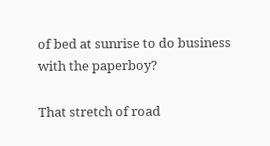of bed at sunrise to do business with the paperboy?

That stretch of road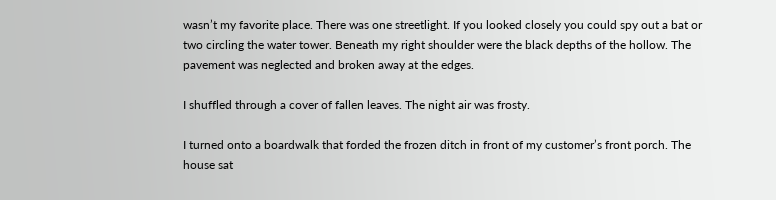wasn’t my favorite place. There was one streetlight. If you looked closely you could spy out a bat or two circling the water tower. Beneath my right shoulder were the black depths of the hollow. The pavement was neglected and broken away at the edges.

I shuffled through a cover of fallen leaves. The night air was frosty.

I turned onto a boardwalk that forded the frozen ditch in front of my customer’s front porch. The house sat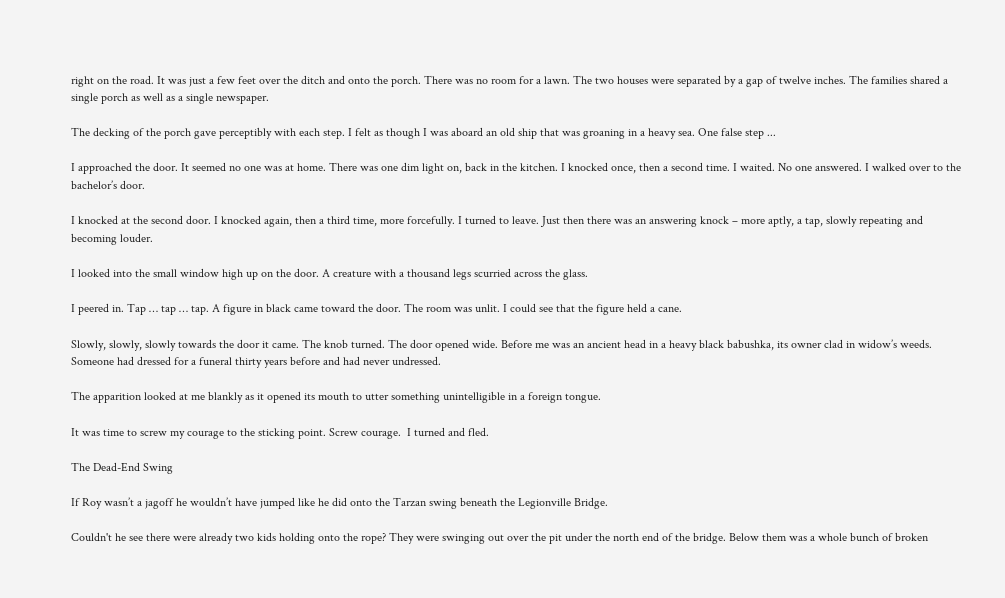right on the road. It was just a few feet over the ditch and onto the porch. There was no room for a lawn. The two houses were separated by a gap of twelve inches. The families shared a single porch as well as a single newspaper.

The decking of the porch gave perceptibly with each step. I felt as though I was aboard an old ship that was groaning in a heavy sea. One false step ...

I approached the door. It seemed no one was at home. There was one dim light on, back in the kitchen. I knocked once, then a second time. I waited. No one answered. I walked over to the bachelor’s door.

I knocked at the second door. I knocked again, then a third time, more forcefully. I turned to leave. Just then there was an answering knock – more aptly, a tap, slowly repeating and becoming louder.

I looked into the small window high up on the door. A creature with a thousand legs scurried across the glass.

I peered in. Tap … tap … tap. A figure in black came toward the door. The room was unlit. I could see that the figure held a cane.

Slowly, slowly, slowly towards the door it came. The knob turned. The door opened wide. Before me was an ancient head in a heavy black babushka, its owner clad in widow’s weeds. Someone had dressed for a funeral thirty years before and had never undressed.

The apparition looked at me blankly as it opened its mouth to utter something unintelligible in a foreign tongue.

It was time to screw my courage to the sticking point. Screw courage.  I turned and fled.

The Dead-End Swing

If Roy wasn’t a jagoff he wouldn’t have jumped like he did onto the Tarzan swing beneath the Legionville Bridge.

Couldn't he see there were already two kids holding onto the rope? They were swinging out over the pit under the north end of the bridge. Below them was a whole bunch of broken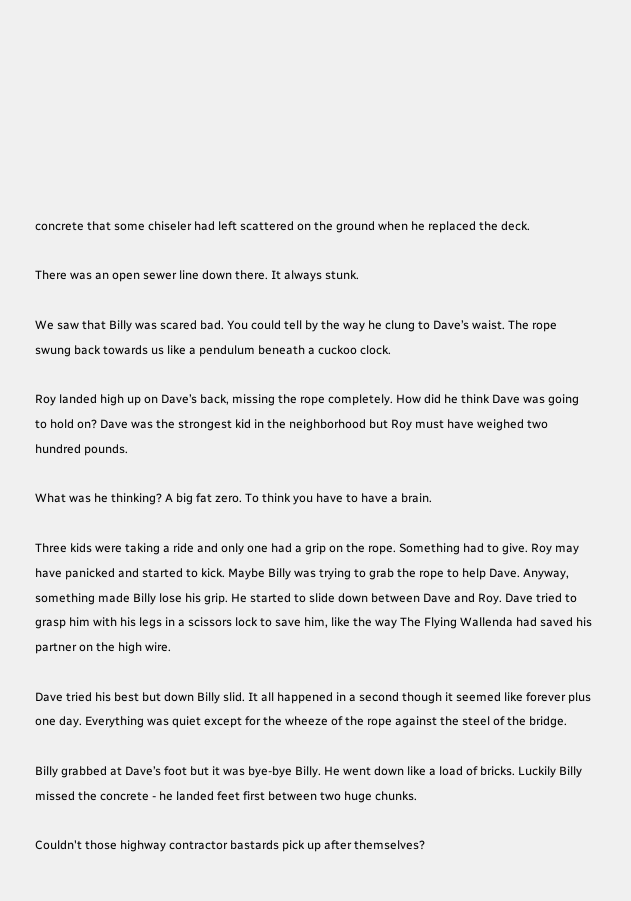concrete that some chiseler had left scattered on the ground when he replaced the deck.

There was an open sewer line down there. It always stunk.

We saw that Billy was scared bad. You could tell by the way he clung to Dave’s waist. The rope swung back towards us like a pendulum beneath a cuckoo clock.

Roy landed high up on Dave’s back, missing the rope completely. How did he think Dave was going to hold on? Dave was the strongest kid in the neighborhood but Roy must have weighed two hundred pounds.

What was he thinking? A big fat zero. To think you have to have a brain.

Three kids were taking a ride and only one had a grip on the rope. Something had to give. Roy may have panicked and started to kick. Maybe Billy was trying to grab the rope to help Dave. Anyway, something made Billy lose his grip. He started to slide down between Dave and Roy. Dave tried to grasp him with his legs in a scissors lock to save him, like the way The Flying Wallenda had saved his partner on the high wire.

Dave tried his best but down Billy slid. It all happened in a second though it seemed like forever plus one day. Everything was quiet except for the wheeze of the rope against the steel of the bridge.

Billy grabbed at Dave’s foot but it was bye-bye Billy. He went down like a load of bricks. Luckily Billy missed the concrete - he landed feet first between two huge chunks.

Couldn't those highway contractor bastards pick up after themselves?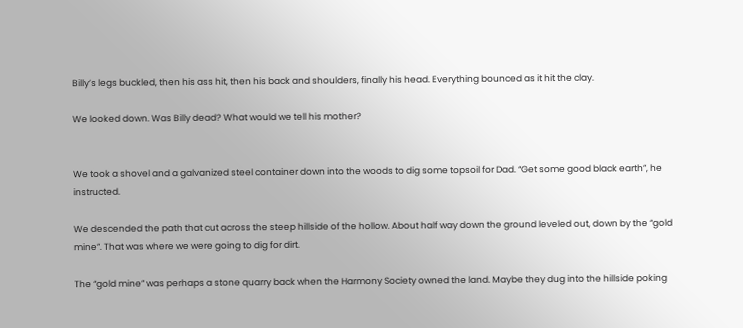Billy’s legs buckled, then his ass hit, then his back and shoulders, finally his head. Everything bounced as it hit the clay.

We looked down. Was Billy dead? What would we tell his mother?


We took a shovel and a galvanized steel container down into the woods to dig some topsoil for Dad. “Get some good black earth”, he instructed.

We descended the path that cut across the steep hillside of the hollow. About half way down the ground leveled out, down by the “gold mine”. That was where we were going to dig for dirt.

The “gold mine” was perhaps a stone quarry back when the Harmony Society owned the land. Maybe they dug into the hillside poking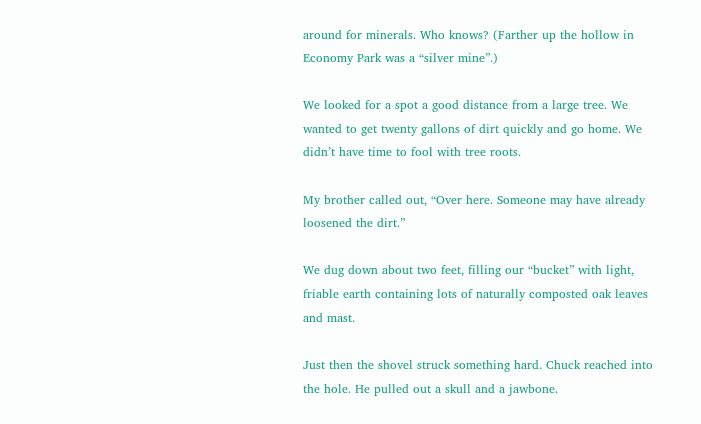around for minerals. Who knows? (Farther up the hollow in Economy Park was a “silver mine”.)

We looked for a spot a good distance from a large tree. We wanted to get twenty gallons of dirt quickly and go home. We didn’t have time to fool with tree roots.

My brother called out, “Over here. Someone may have already loosened the dirt.”

We dug down about two feet, filling our “bucket” with light, friable earth containing lots of naturally composted oak leaves and mast.

Just then the shovel struck something hard. Chuck reached into the hole. He pulled out a skull and a jawbone.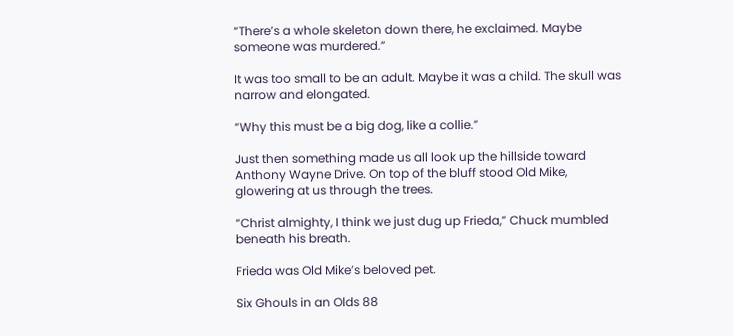“There’s a whole skeleton down there, he exclaimed. Maybe someone was murdered.”

It was too small to be an adult. Maybe it was a child. The skull was narrow and elongated.

“Why this must be a big dog, like a collie.”

Just then something made us all look up the hillside toward Anthony Wayne Drive. On top of the bluff stood Old Mike, glowering at us through the trees.

“Christ almighty, I think we just dug up Frieda,” Chuck mumbled beneath his breath.

Frieda was Old Mike’s beloved pet.

Six Ghouls in an Olds 88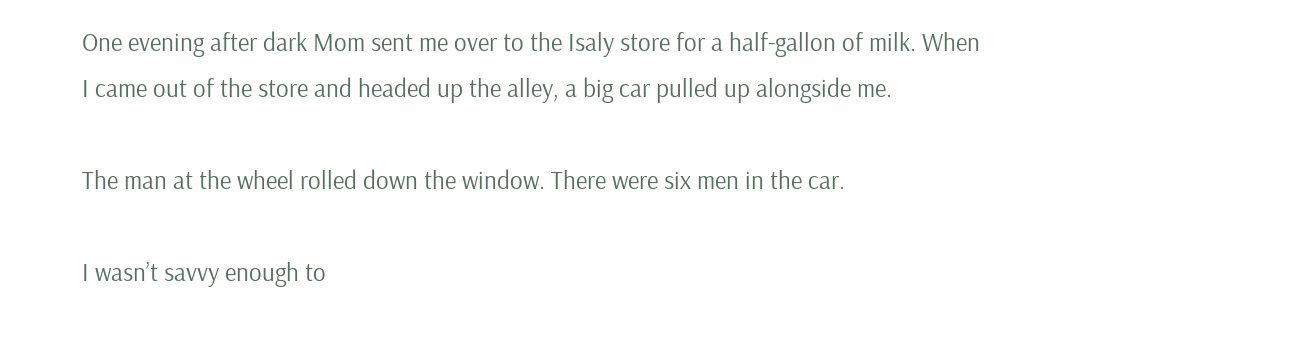One evening after dark Mom sent me over to the Isaly store for a half-gallon of milk. When I came out of the store and headed up the alley, a big car pulled up alongside me.

The man at the wheel rolled down the window. There were six men in the car.

I wasn’t savvy enough to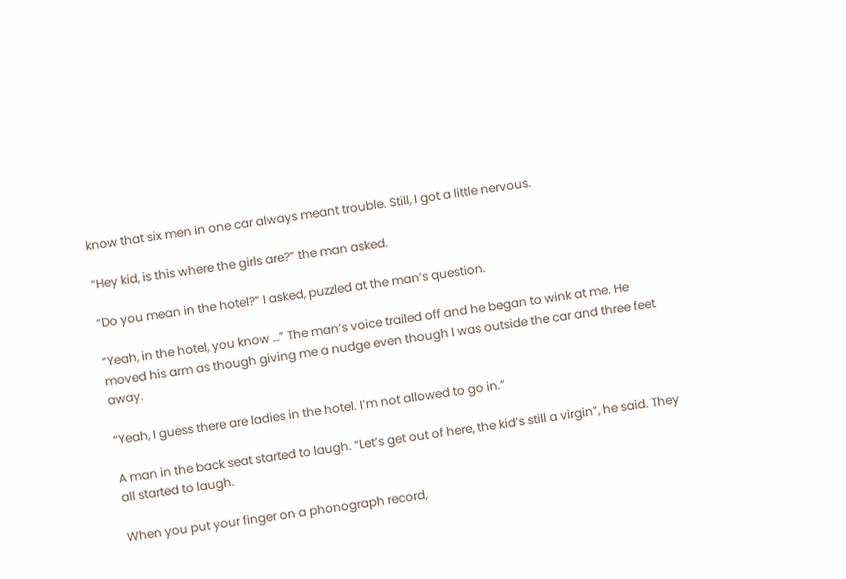know that six men in one car always meant trouble. Still, I got a little nervous.

“Hey kid, is this where the girls are?” the man asked.

“Do you mean in the hotel?” I asked, puzzled at the man’s question.

“Yeah, in the hotel, you know …” The man’s voice trailed off and he began to wink at me. He moved his arm as though giving me a nudge even though I was outside the car and three feet away.

“Yeah, I guess there are ladies in the hotel. I’m not allowed to go in.”

A man in the back seat started to laugh. “Let’s get out of here, the kid’s still a virgin”, he said. They all started to laugh.

When you put your finger on a phonograph record,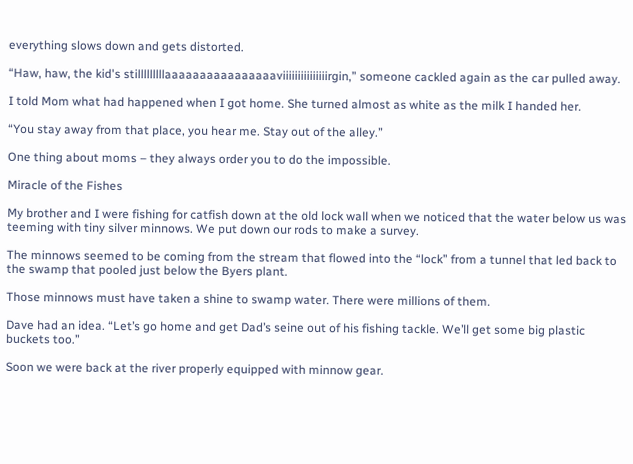everything slows down and gets distorted.

“Haw, haw, the kid's stilllllllllaaaaaaaaaaaaaaaaviiiiiiiiiiiiiiirgin,” someone cackled again as the car pulled away.

I told Mom what had happened when I got home. She turned almost as white as the milk I handed her.

“You stay away from that place, you hear me. Stay out of the alley.”

One thing about moms – they always order you to do the impossible.

Miracle of the Fishes

My brother and I were fishing for catfish down at the old lock wall when we noticed that the water below us was teeming with tiny silver minnows. We put down our rods to make a survey.

The minnows seemed to be coming from the stream that flowed into the “lock” from a tunnel that led back to the swamp that pooled just below the Byers plant.

Those minnows must have taken a shine to swamp water. There were millions of them.

Dave had an idea. “Let’s go home and get Dad’s seine out of his fishing tackle. We’ll get some big plastic buckets too.”

Soon we were back at the river properly equipped with minnow gear.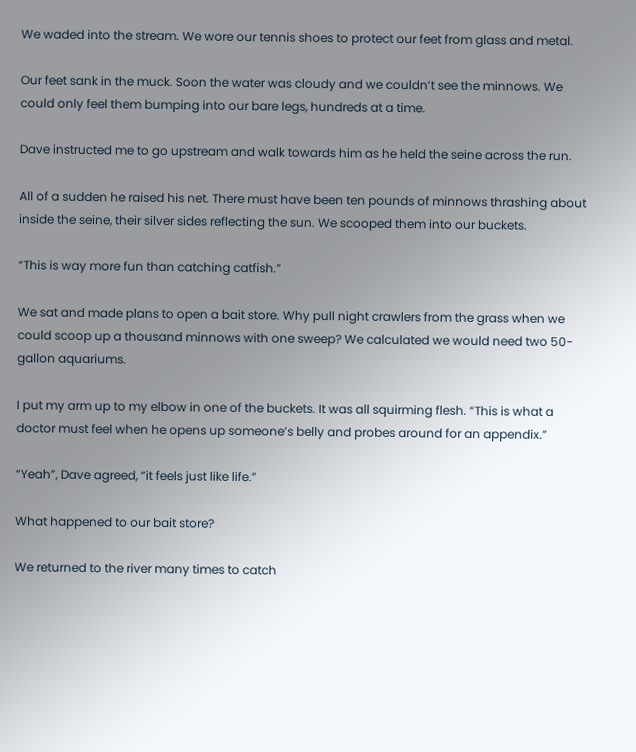We waded into the stream. We wore our tennis shoes to protect our feet from glass and metal.

Our feet sank in the muck. Soon the water was cloudy and we couldn’t see the minnows. We could only feel them bumping into our bare legs, hundreds at a time.

Dave instructed me to go upstream and walk towards him as he held the seine across the run.

All of a sudden he raised his net. There must have been ten pounds of minnows thrashing about inside the seine, their silver sides reflecting the sun. We scooped them into our buckets.

“This is way more fun than catching catfish.”

We sat and made plans to open a bait store. Why pull night crawlers from the grass when we could scoop up a thousand minnows with one sweep? We calculated we would need two 50-gallon aquariums.

I put my arm up to my elbow in one of the buckets. It was all squirming flesh. “This is what a doctor must feel when he opens up someone’s belly and probes around for an appendix.”

“Yeah”, Dave agreed, “it feels just like life.”

What happened to our bait store?

We returned to the river many times to catch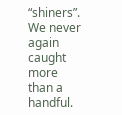“shiners”. We never again caught more than a handful.